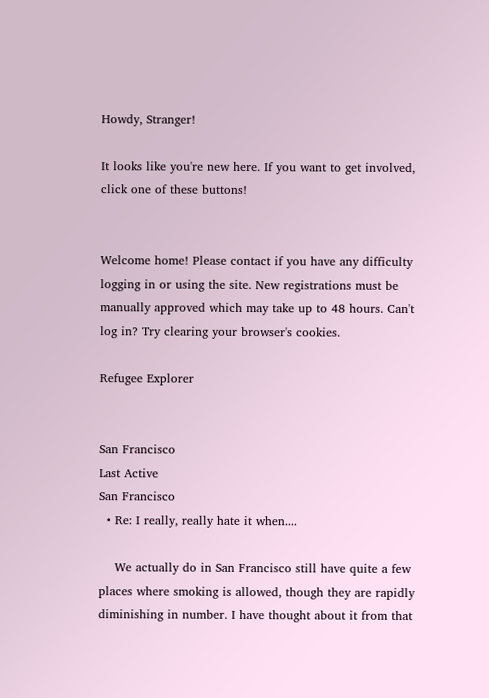Howdy, Stranger!

It looks like you're new here. If you want to get involved, click one of these buttons!


Welcome home! Please contact if you have any difficulty logging in or using the site. New registrations must be manually approved which may take up to 48 hours. Can't log in? Try clearing your browser's cookies.

Refugee Explorer


San Francisco
Last Active
San Francisco
  • Re: I really, really hate it when....

    We actually do in San Francisco still have quite a few places where smoking is allowed, though they are rapidly diminishing in number. I have thought about it from that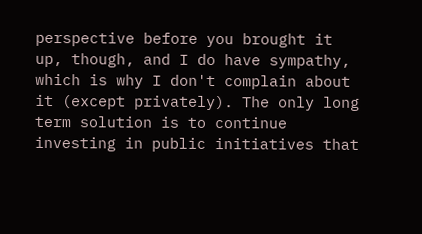perspective before you brought it up, though, and I do have sympathy, which is why I don't complain about it (except privately). The only long term solution is to continue investing in public initiatives that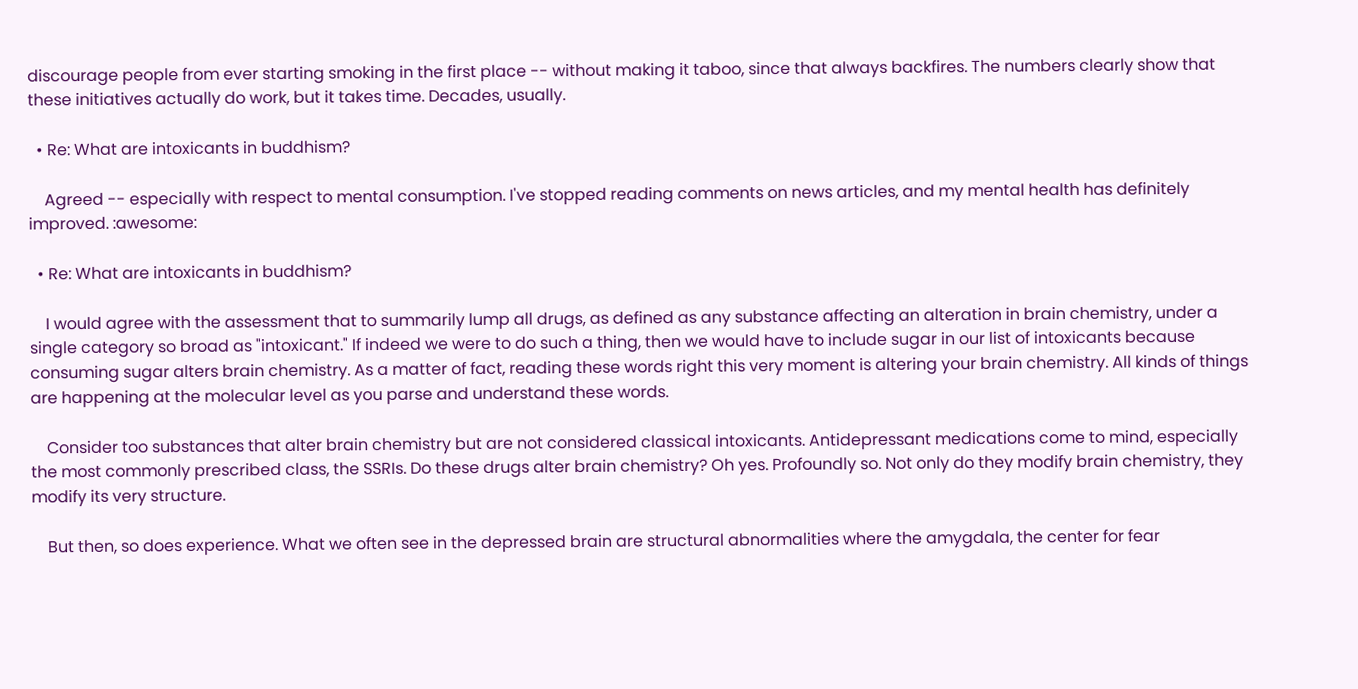discourage people from ever starting smoking in the first place -- without making it taboo, since that always backfires. The numbers clearly show that these initiatives actually do work, but it takes time. Decades, usually.

  • Re: What are intoxicants in buddhism?

    Agreed -- especially with respect to mental consumption. I've stopped reading comments on news articles, and my mental health has definitely improved. :awesome:

  • Re: What are intoxicants in buddhism?

    I would agree with the assessment that to summarily lump all drugs, as defined as any substance affecting an alteration in brain chemistry, under a single category so broad as "intoxicant." If indeed we were to do such a thing, then we would have to include sugar in our list of intoxicants because consuming sugar alters brain chemistry. As a matter of fact, reading these words right this very moment is altering your brain chemistry. All kinds of things are happening at the molecular level as you parse and understand these words.

    Consider too substances that alter brain chemistry but are not considered classical intoxicants. Antidepressant medications come to mind, especially the most commonly prescribed class, the SSRIs. Do these drugs alter brain chemistry? Oh yes. Profoundly so. Not only do they modify brain chemistry, they modify its very structure.

    But then, so does experience. What we often see in the depressed brain are structural abnormalities where the amygdala, the center for fear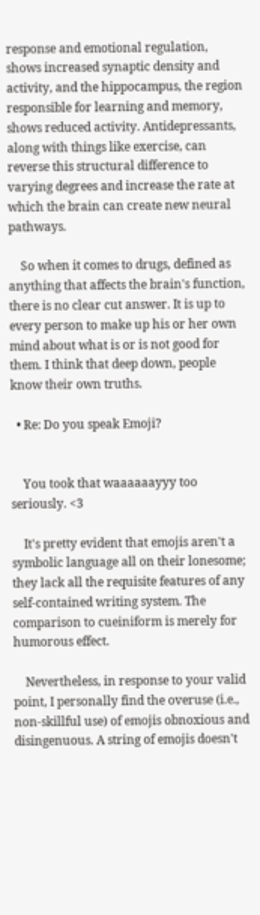response and emotional regulation, shows increased synaptic density and activity, and the hippocampus, the region responsible for learning and memory, shows reduced activity. Antidepressants, along with things like exercise, can reverse this structural difference to varying degrees and increase the rate at which the brain can create new neural pathways.

    So when it comes to drugs, defined as anything that affects the brain's function, there is no clear cut answer. It is up to every person to make up his or her own mind about what is or is not good for them. I think that deep down, people know their own truths.

  • Re: Do you speak Emoji?


    You took that waaaaaayyy too seriously. <3

    It's pretty evident that emojis aren't a symbolic language all on their lonesome; they lack all the requisite features of any self-contained writing system. The comparison to cueiniform is merely for humorous effect.

    Nevertheless, in response to your valid point, I personally find the overuse (i.e., non-skillful use) of emojis obnoxious and disingenuous. A string of emojis doesn't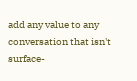add any value to any conversation that isn't surface-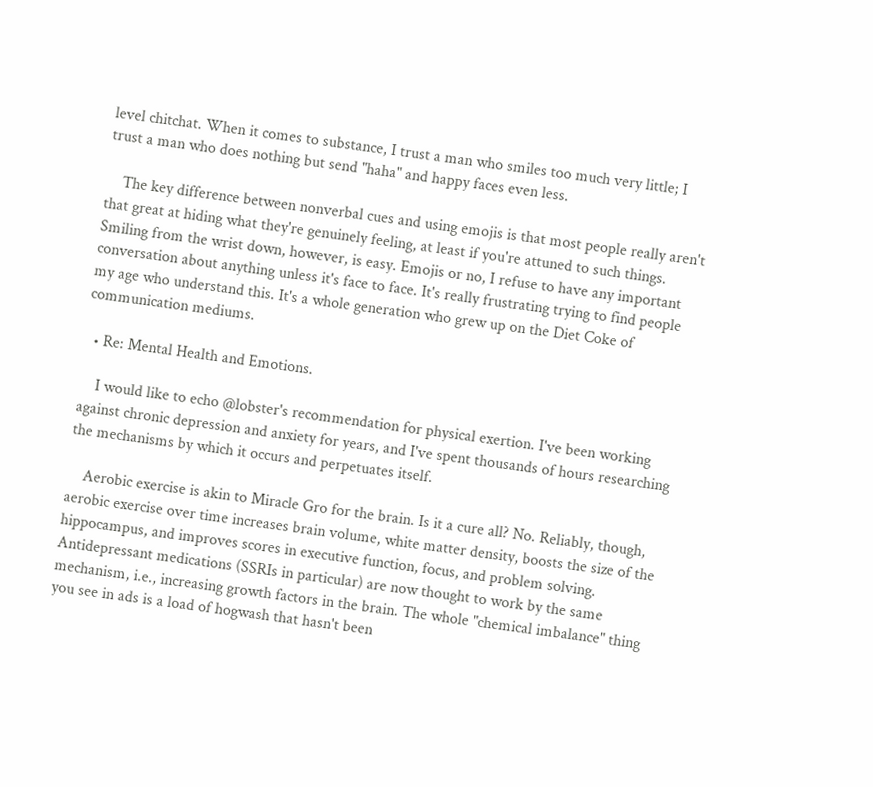level chitchat. When it comes to substance, I trust a man who smiles too much very little; I trust a man who does nothing but send "haha" and happy faces even less.

    The key difference between nonverbal cues and using emojis is that most people really aren't that great at hiding what they're genuinely feeling, at least if you're attuned to such things. Smiling from the wrist down, however, is easy. Emojis or no, I refuse to have any important conversation about anything unless it's face to face. It's really frustrating trying to find people my age who understand this. It's a whole generation who grew up on the Diet Coke of communication mediums.

  • Re: Mental Health and Emotions.

    I would like to echo @lobster's recommendation for physical exertion. I've been working against chronic depression and anxiety for years, and I've spent thousands of hours researching the mechanisms by which it occurs and perpetuates itself.

    Aerobic exercise is akin to Miracle Gro for the brain. Is it a cure all? No. Reliably, though, aerobic exercise over time increases brain volume, white matter density, boosts the size of the hippocampus, and improves scores in executive function, focus, and problem solving. Antidepressant medications (SSRIs in particular) are now thought to work by the same mechanism, i.e., increasing growth factors in the brain. The whole "chemical imbalance" thing you see in ads is a load of hogwash that hasn't been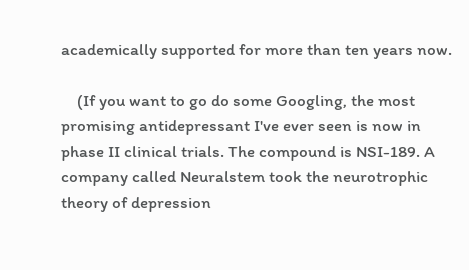academically supported for more than ten years now.

    (If you want to go do some Googling, the most promising antidepressant I've ever seen is now in phase II clinical trials. The compound is NSI-189. A company called Neuralstem took the neurotrophic theory of depression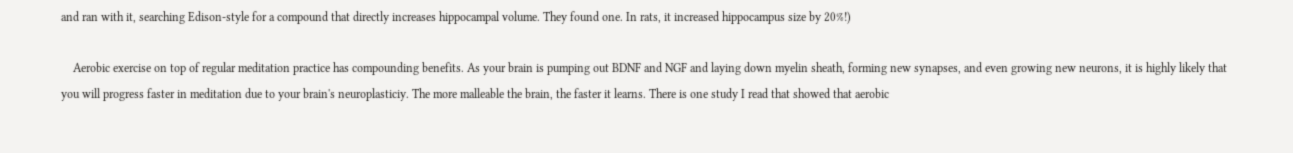and ran with it, searching Edison-style for a compound that directly increases hippocampal volume. They found one. In rats, it increased hippocampus size by 20%!)

    Aerobic exercise on top of regular meditation practice has compounding benefits. As your brain is pumping out BDNF and NGF and laying down myelin sheath, forming new synapses, and even growing new neurons, it is highly likely that you will progress faster in meditation due to your brain's neuroplasticiy. The more malleable the brain, the faster it learns. There is one study I read that showed that aerobic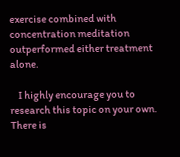exercise combined with concentration meditation outperformed either treatment alone.

    I highly encourage you to research this topic on your own. There is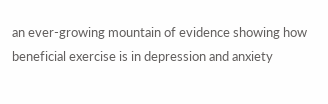an ever-growing mountain of evidence showing how beneficial exercise is in depression and anxiety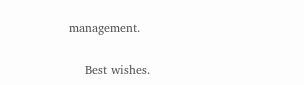management.

    Best wishes.